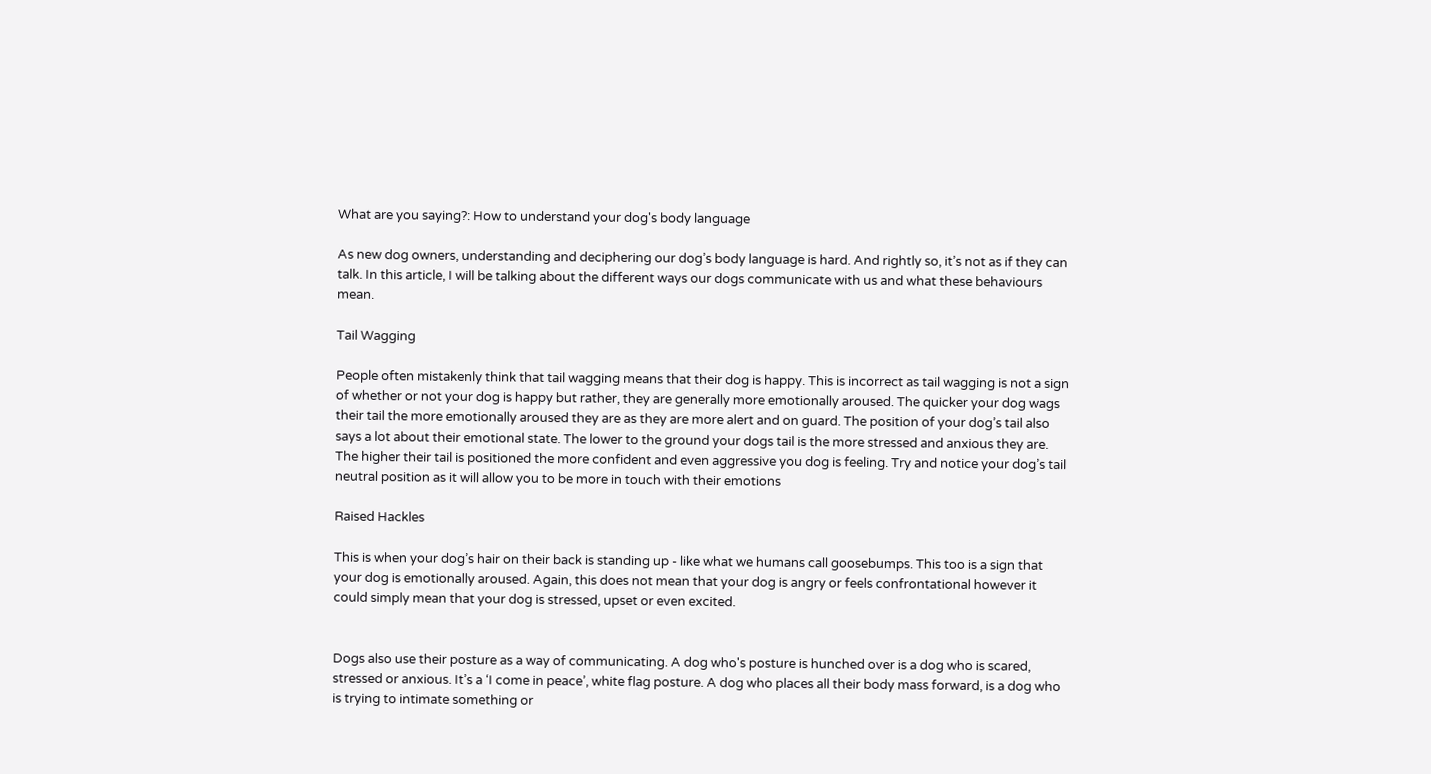What are you saying?: How to understand your dog's body language

As new dog owners, understanding and deciphering our dog’s body language is hard. And rightly so, it’s not as if they can talk. In this article, I will be talking about the different ways our dogs communicate with us and what these behaviours mean.

Tail Wagging

People often mistakenly think that tail wagging means that their dog is happy. This is incorrect as tail wagging is not a sign of whether or not your dog is happy but rather, they are generally more emotionally aroused. The quicker your dog wags their tail the more emotionally aroused they are as they are more alert and on guard. The position of your dog’s tail also says a lot about their emotional state. The lower to the ground your dogs tail is the more stressed and anxious they are. The higher their tail is positioned the more confident and even aggressive you dog is feeling. Try and notice your dog’s tail neutral position as it will allow you to be more in touch with their emotions

Raised Hackles

This is when your dog’s hair on their back is standing up - like what we humans call goosebumps. This too is a sign that your dog is emotionally aroused. Again, this does not mean that your dog is angry or feels confrontational however it could simply mean that your dog is stressed, upset or even excited.


Dogs also use their posture as a way of communicating. A dog who's posture is hunched over is a dog who is scared, stressed or anxious. It’s a ‘I come in peace’, white flag posture. A dog who places all their body mass forward, is a dog who is trying to intimate something or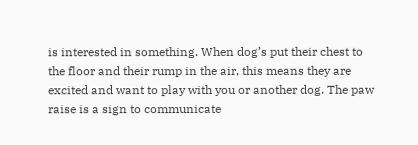is interested in something. When dog’s put their chest to the floor and their rump in the air, this means they are excited and want to play with you or another dog. The paw raise is a sign to communicate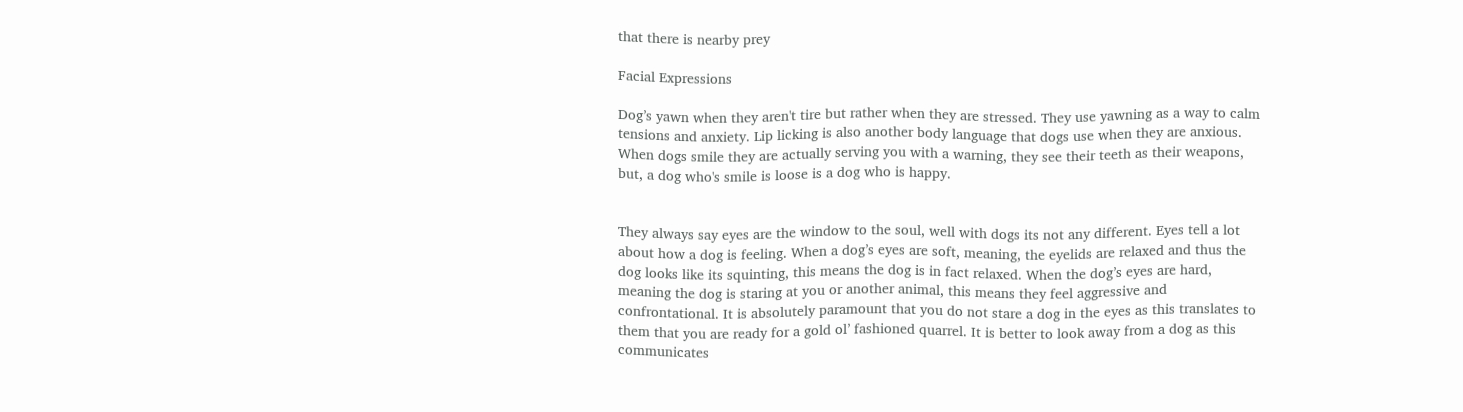that there is nearby prey

Facial Expressions

Dog’s yawn when they aren't tire but rather when they are stressed. They use yawning as a way to calm tensions and anxiety. Lip licking is also another body language that dogs use when they are anxious. When dogs smile they are actually serving you with a warning, they see their teeth as their weapons, but, a dog who's smile is loose is a dog who is happy.


They always say eyes are the window to the soul, well with dogs its not any different. Eyes tell a lot about how a dog is feeling. When a dog’s eyes are soft, meaning, the eyelids are relaxed and thus the dog looks like its squinting, this means the dog is in fact relaxed. When the dog’s eyes are hard, meaning the dog is staring at you or another animal, this means they feel aggressive and confrontational. It is absolutely paramount that you do not stare a dog in the eyes as this translates to them that you are ready for a gold ol’ fashioned quarrel. It is better to look away from a dog as this communicates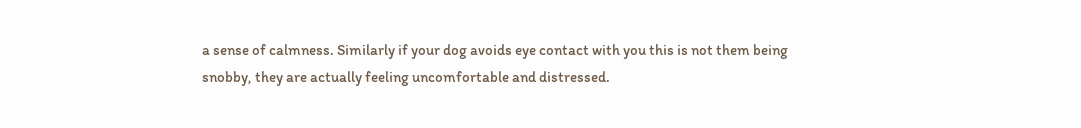a sense of calmness. Similarly if your dog avoids eye contact with you this is not them being snobby, they are actually feeling uncomfortable and distressed.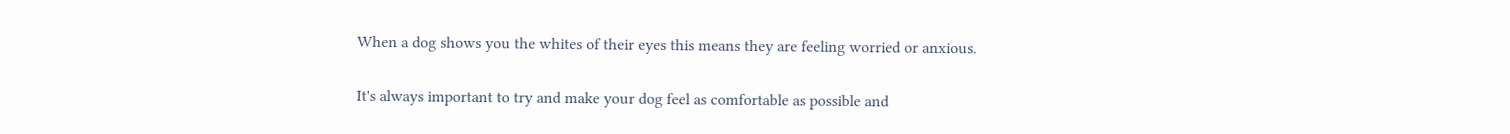When a dog shows you the whites of their eyes this means they are feeling worried or anxious.

It's always important to try and make your dog feel as comfortable as possible and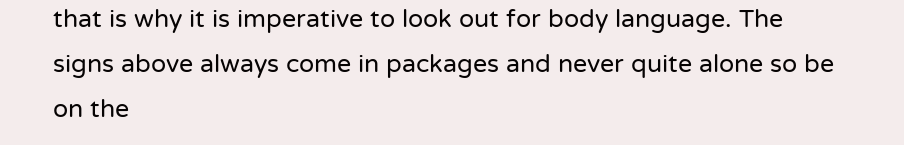that is why it is imperative to look out for body language. The signs above always come in packages and never quite alone so be on the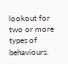lookout for two or more types of behaviours.